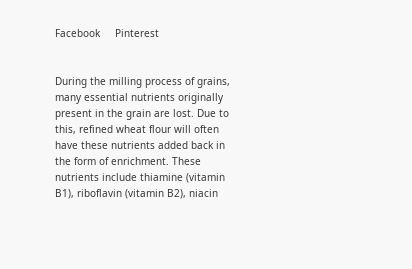Facebook     Pinterest


During the milling process of grains, many essential nutrients originally present in the grain are lost. Due to this, refined wheat flour will often have these nutrients added back in the form of enrichment. These nutrients include thiamine (vitamin B1), riboflavin (vitamin B2), niacin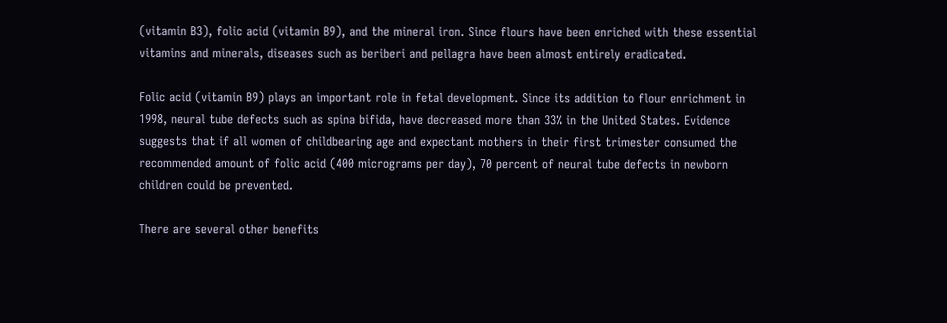(vitamin B3), folic acid (vitamin B9), and the mineral iron. Since flours have been enriched with these essential vitamins and minerals, diseases such as beriberi and pellagra have been almost entirely eradicated.

Folic acid (vitamin B9) plays an important role in fetal development. Since its addition to flour enrichment in 1998, neural tube defects such as spina bifida, have decreased more than 33% in the United States. Evidence suggests that if all women of childbearing age and expectant mothers in their first trimester consumed the recommended amount of folic acid (400 micrograms per day), 70 percent of neural tube defects in newborn children could be prevented.

There are several other benefits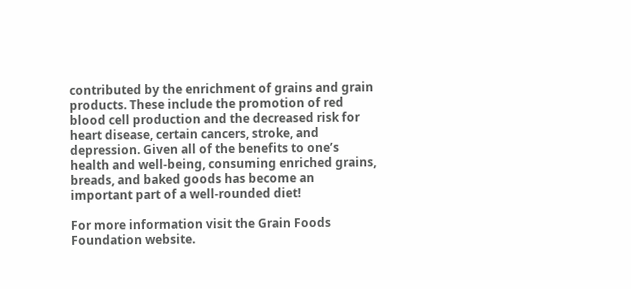contributed by the enrichment of grains and grain products. These include the promotion of red blood cell production and the decreased risk for heart disease, certain cancers, stroke, and depression. Given all of the benefits to one’s health and well-being, consuming enriched grains, breads, and baked goods has become an important part of a well-rounded diet!

For more information visit the Grain Foods Foundation website.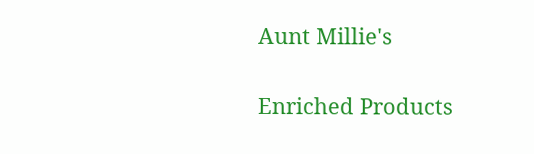Aunt Millie's

Enriched Products